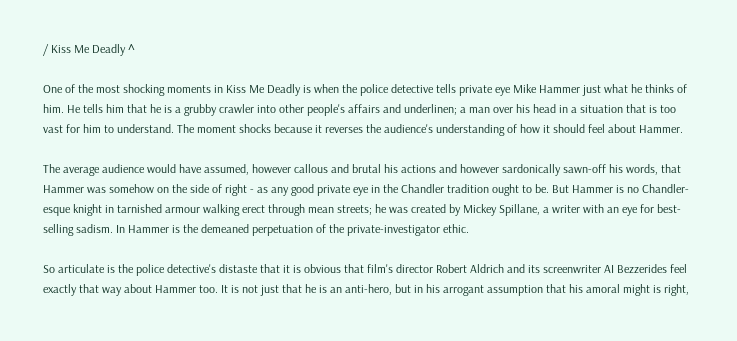/ Kiss Me Deadly ^

One of the most shocking moments in Kiss Me Deadly is when the police detective tells private eye Mike Hammer just what he thinks of him. He tells him that he is a grubby crawler into other people's affairs and underlinen; a man over his head in a situation that is too vast for him to understand. The moment shocks because it reverses the audience's understanding of how it should feel about Hammer.

The average audience would have assumed, however callous and brutal his actions and however sardonically sawn-off his words, that Hammer was somehow on the side of right - as any good private eye in the Chandler tradition ought to be. But Hammer is no Chandler-esque knight in tarnished armour walking erect through mean streets; he was created by Mickey Spillane, a writer with an eye for best-selling sadism. In Hammer is the demeaned perpetuation of the private-investigator ethic.

So articulate is the police detective's distaste that it is obvious that film's director Robert Aldrich and its screenwriter AI Bezzerides feel exactly that way about Hammer too. It is not just that he is an anti-hero, but in his arrogant assumption that his amoral might is right,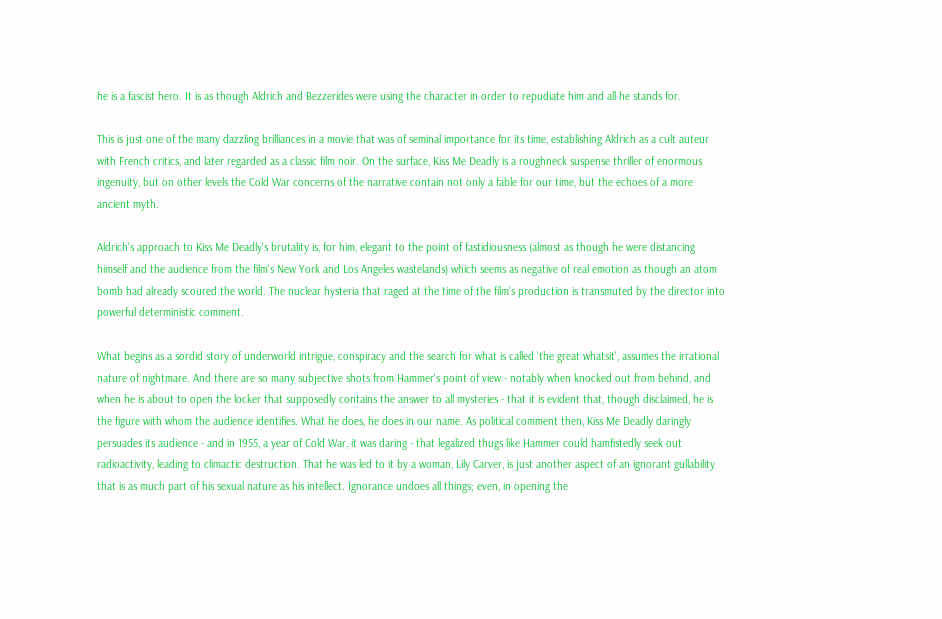he is a fascist hero. It is as though Aldrich and Bezzerides were using the character in order to repudiate him and all he stands for.

This is just one of the many dazzling brilliances in a movie that was of seminal importance for its time, establishing Aldrich as a cult auteur with French critics, and later regarded as a classic film noir. On the surface, Kiss Me Deadly is a roughneck suspense thriller of enormous ingenuity, but on other levels the Cold War concerns of the narrative contain not only a fable for our time, but the echoes of a more ancient myth.

Aldrich's approach to Kiss Me Deadly's brutality is, for him, elegant to the point of fastidiousness (almost as though he were distancing himself and the audience from the film's New York and Los Angeles wastelands) which seems as negative of real emotion as though an atom bomb had already scoured the world. The nuclear hysteria that raged at the time of the film's production is transmuted by the director into powerful deterministic comment.

What begins as a sordid story of underworld intrigue, conspiracy and the search for what is called 'the great whatsit', assumes the irrational nature of nightmare. And there are so many subjective shots from Hammer's point of view - notably when knocked out from behind, and when he is about to open the locker that supposedly contains the answer to all mysteries - that it is evident that, though disclaimed, he is the figure with whom the audience identifies. What he does, he does in our name. As political comment then, Kiss Me Deadly daringly persuades its audience - and in 1955, a year of Cold War, it was daring - that legalized thugs like Hammer could hamfistedly seek out radioactivity, leading to climactic destruction. That he was led to it by a woman, Lily Carver, is just another aspect of an ignorant gullability that is as much part of his sexual nature as his intellect. Ignorance undoes all things; even, in opening the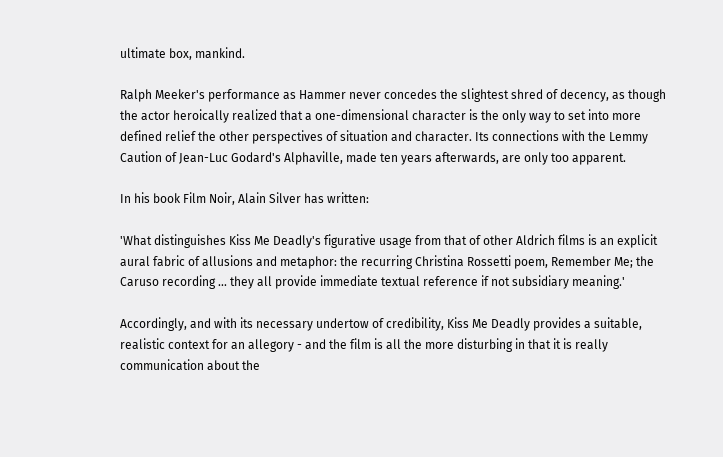ultimate box, mankind.

Ralph Meeker's performance as Hammer never concedes the slightest shred of decency, as though the actor heroically realized that a one-dimensional character is the only way to set into more defined relief the other perspectives of situation and character. Its connections with the Lemmy Caution of Jean-Luc Godard's Alphaville, made ten years afterwards, are only too apparent.

In his book Film Noir, Alain Silver has written:

'What distinguishes Kiss Me Deadly's figurative usage from that of other Aldrich films is an explicit aural fabric of allusions and metaphor: the recurring Christina Rossetti poem, Remember Me; the Caruso recording ... they all provide immediate textual reference if not subsidiary meaning.'

Accordingly, and with its necessary undertow of credibility, Kiss Me Deadly provides a suitable, realistic context for an allegory - and the film is all the more disturbing in that it is really communication about the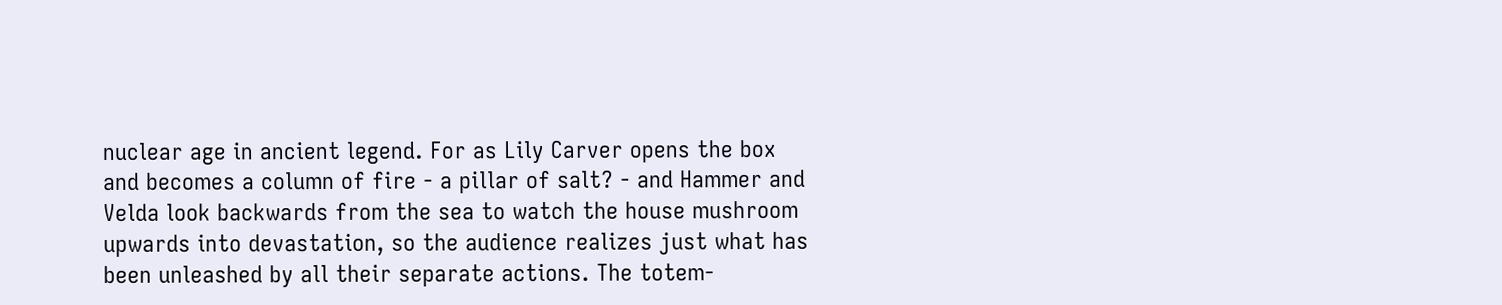nuclear age in ancient legend. For as Lily Carver opens the box and becomes a column of fire - a pillar of salt? - and Hammer and Velda look backwards from the sea to watch the house mushroom upwards into devastation, so the audience realizes just what has been unleashed by all their separate actions. The totem-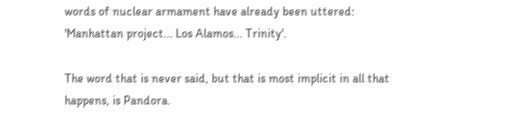words of nuclear armament have already been uttered: 'Manhattan project... Los Alamos... Trinity'.

The word that is never said, but that is most implicit in all that happens, is Pandora.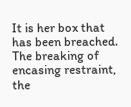It is her box that has been breached. The breaking of encasing restraint, the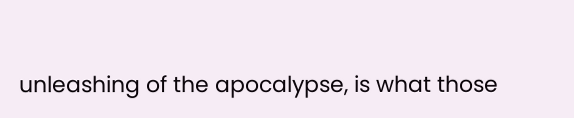unleashing of the apocalypse, is what those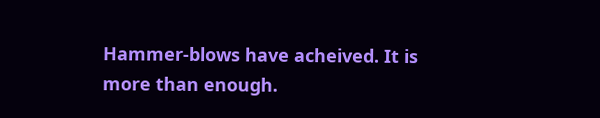Hammer-blows have acheived. It is more than enough.